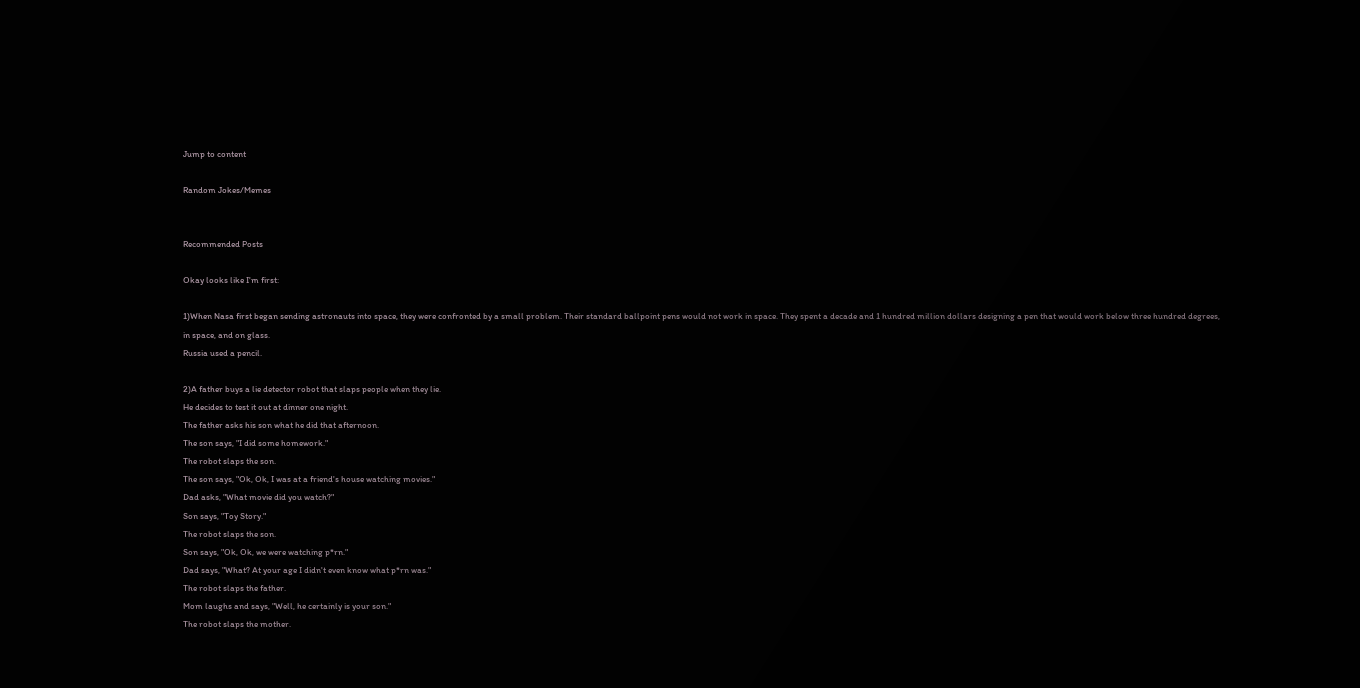Jump to content

Random Jokes/Memes


Recommended Posts

Okay looks like I'm first:

1)When Nasa first began sending astronauts into space, they were confronted by a small problem. Their standard ballpoint pens would not work in space. They spent a decade and 1 hundred million dollars designing a pen that would work below three hundred degrees, in space, and on glass.
Russia used a pencil.

2)A father buys a lie detector robot that slaps people when they lie.
He decides to test it out at dinner one night.
The father asks his son what he did that afternoon.
The son says, "I did some homework."
The robot slaps the son.
The son says, "Ok, Ok, I was at a friend's house watching movies."
Dad asks, "What movie did you watch?"
Son says, "Toy Story."
The robot slaps the son.
Son says, "Ok, Ok, we were watching p*rn."
Dad says, "What? At your age I didn't even know what p*rn was."
The robot slaps the father.
Mom laughs and says, "Well, he certainly is your son."
The robot slaps the mother.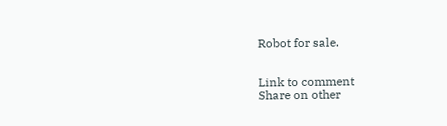Robot for sale.


Link to comment
Share on other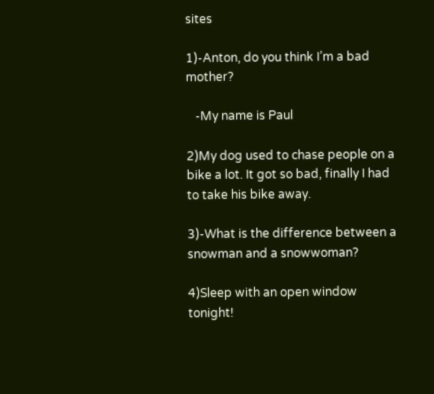sites

1)-Anton, do you think I’m a bad mother?

   -My name is Paul

2)My dog used to chase people on a bike a lot. It got so bad, finally I had to take his bike away.

3)-What is the difference between a snowman and a snowwoman?

4)Sleep with an open window tonight!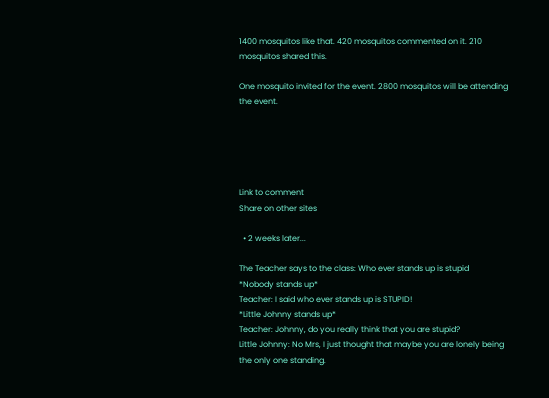1400 mosquitos like that. 420 mosquitos commented on it. 210 mosquitos shared this.

One mosquito invited for the event. 2800 mosquitos will be attending the event.





Link to comment
Share on other sites

  • 2 weeks later...

The Teacher says to the class: Who ever stands up is stupid
*Nobody stands up*
Teacher: I said who ever stands up is STUPID!
*Little Johnny stands up*
Teacher: Johnny, do you really think that you are stupid?
Little Johnny: No Mrs, I just thought that maybe you are lonely being the only one standing.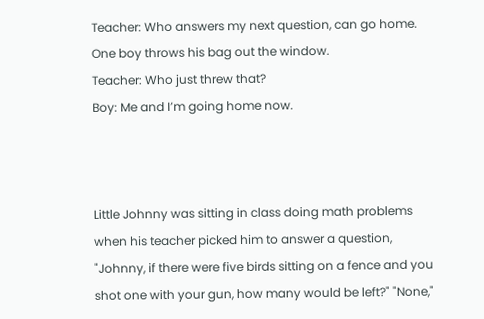Teacher: Who answers my next question, can go home.
One boy throws his bag out the window.
Teacher: Who just threw that?
Boy: Me and I’m going home now.



Little Johnny was sitting in class doing math problems when his teacher picked him to answer a question, "Johnny, if there were five birds sitting on a fence and you shot one with your gun, how many would be left?" "None,"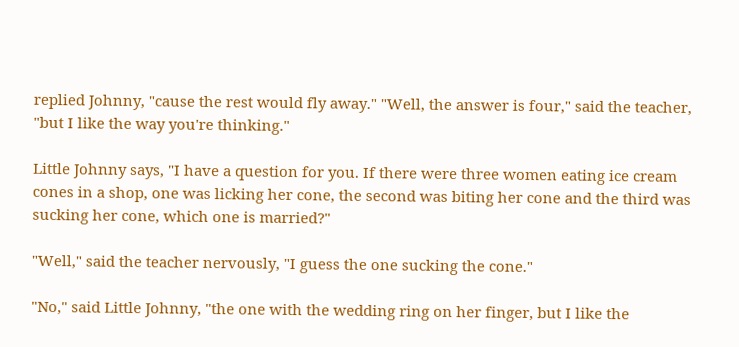replied Johnny, "cause the rest would fly away." "Well, the answer is four," said the teacher, "but I like the way you're thinking."

Little Johnny says, "I have a question for you. If there were three women eating ice cream cones in a shop, one was licking her cone, the second was biting her cone and the third was sucking her cone, which one is married?"

"Well," said the teacher nervously, "I guess the one sucking the cone."

"No," said Little Johnny, "the one with the wedding ring on her finger, but I like the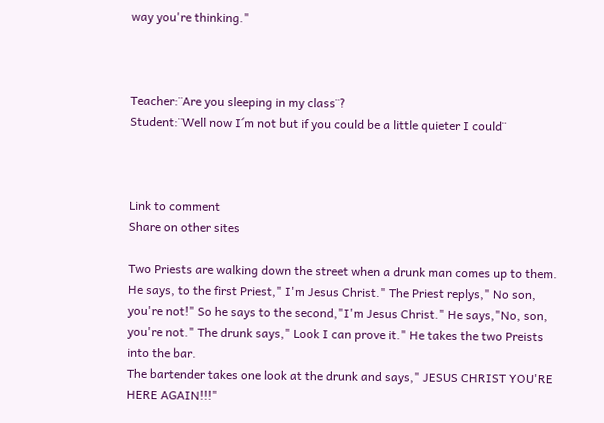way you're thinking."



Teacher:¨Are you sleeping in my class¨?
Student:¨Well now I´m not but if you could be a little quieter I could¨



Link to comment
Share on other sites

Two Priests are walking down the street when a drunk man comes up to them. He says, to the first Priest," I'm Jesus Christ." The Priest replys," No son, you're not!" So he says to the second,"I'm Jesus Christ." He says,"No, son, you're not." The drunk says," Look I can prove it." He takes the two Preists into the bar.
The bartender takes one look at the drunk and says," JESUS CHRIST YOU'RE HERE AGAIN!!!"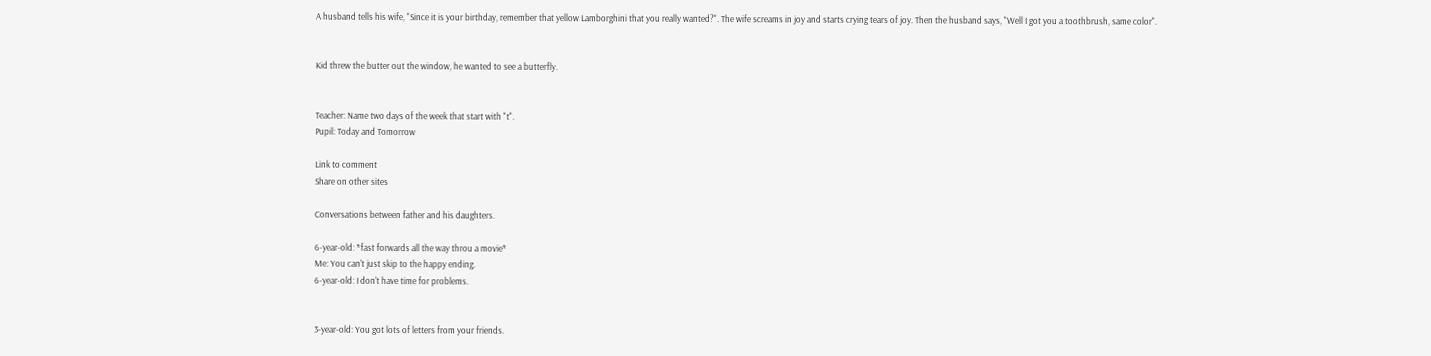A husband tells his wife, "Since it is your birthday, remember that yellow Lamborghini that you really wanted?". The wife screams in joy and starts crying tears of joy. Then the husband says, "Well I got you a toothbrush, same color".


Kid threw the butter out the window, he wanted to see a butterfly.


Teacher: Name two days of the week that start with "t".
Pupil: Today and Tomorrow

Link to comment
Share on other sites

Conversations between father and his daughters.

6-year-old: *fast forwards all the way throu a movie*
Me: You can't just skip to the happy ending.
6-year-old: I don't have time for problems.


3-year-old: You got lots of letters from your friends.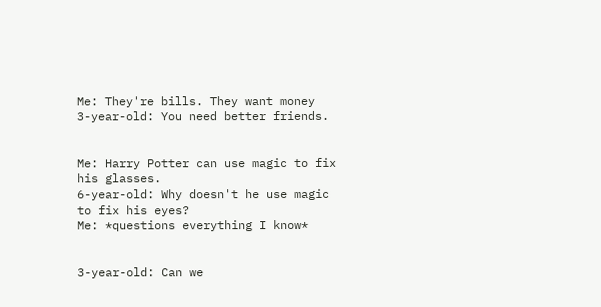Me: They're bills. They want money
3-year-old: You need better friends.


Me: Harry Potter can use magic to fix his glasses.
6-year-old: Why doesn't he use magic to fix his eyes?
Me: *questions everything I know*


3-year-old: Can we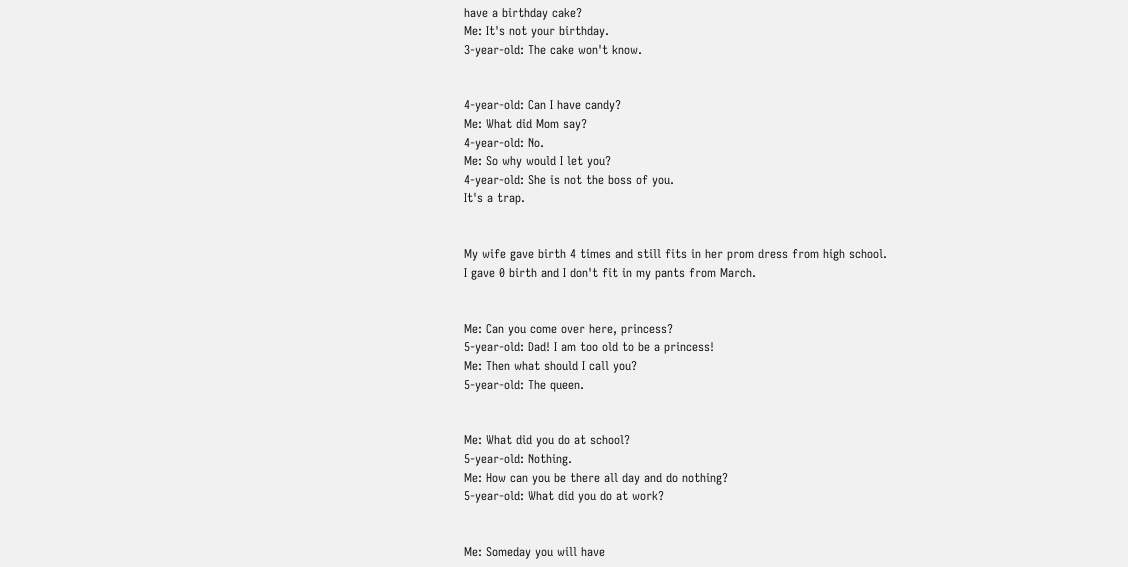have a birthday cake?
Me: It's not your birthday.
3-year-old: The cake won't know.


4-year-old: Can I have candy?
Me: What did Mom say?
4-year-old: No.
Me: So why would I let you?
4-year-old: She is not the boss of you.
It's a trap.


My wife gave birth 4 times and still fits in her prom dress from high school.
I gave 0 birth and I don't fit in my pants from March.


Me: Can you come over here, princess?
5-year-old: Dad! I am too old to be a princess!
Me: Then what should I call you?
5-year-old: The queen.


Me: What did you do at school?
5-year-old: Nothing.
Me: How can you be there all day and do nothing?
5-year-old: What did you do at work?


Me: Someday you will have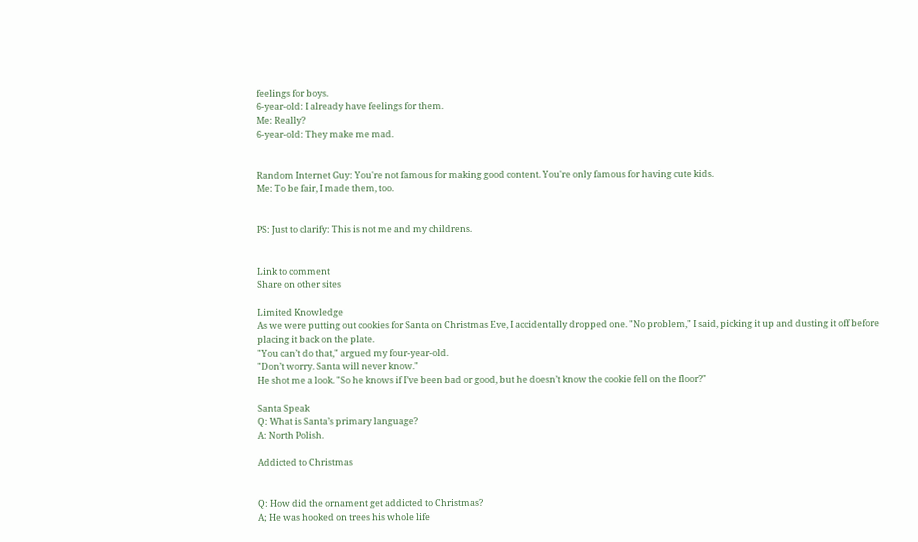feelings for boys.
6-year-old: I already have feelings for them.
Me: Really?
6-year-old: They make me mad.


Random Internet Guy: You're not famous for making good content. You're only famous for having cute kids.
Me: To be fair, I made them, too.


PS: Just to clarify: This is not me and my childrens.


Link to comment
Share on other sites

Limited Knowledge
As we were putting out cookies for Santa on Christmas Eve, I accidentally dropped one. "No problem," I said, picking it up and dusting it off before placing it back on the plate.
"You can’t do that," argued my four-year-old.
"Don’t worry. Santa will never know."
He shot me a look. "So he knows if I’ve been bad or good, but he doesn’t know the cookie fell on the floor?"

Santa Speak
Q: What is Santa’s primary language?
A: North Polish.

Addicted to Christmas


Q: How did the ornament get addicted to Christmas?
A; He was hooked on trees his whole life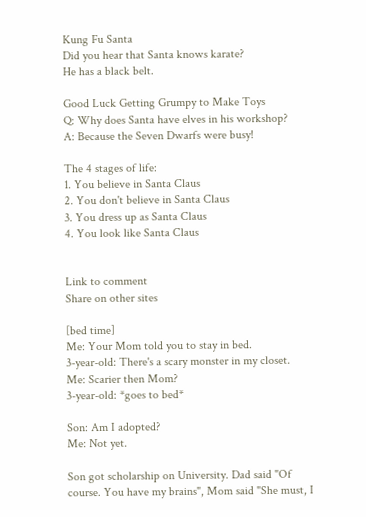Kung Fu Santa
Did you hear that Santa knows karate?
He has a black belt.

Good Luck Getting Grumpy to Make Toys
Q: Why does Santa have elves in his workshop?
A: Because the Seven Dwarfs were busy!

The 4 stages of life:
1. You believe in Santa Claus
2. You don't believe in Santa Claus
3. You dress up as Santa Claus
4. You look like Santa Claus


Link to comment
Share on other sites

[bed time]
Me: Your Mom told you to stay in bed.
3-year-old: There's a scary monster in my closet.
Me: Scarier then Mom?
3-year-old: *goes to bed*

Son: Am I adopted?
Me: Not yet.

Son got scholarship on University. Dad said "Of course. You have my brains", Mom said "She must, I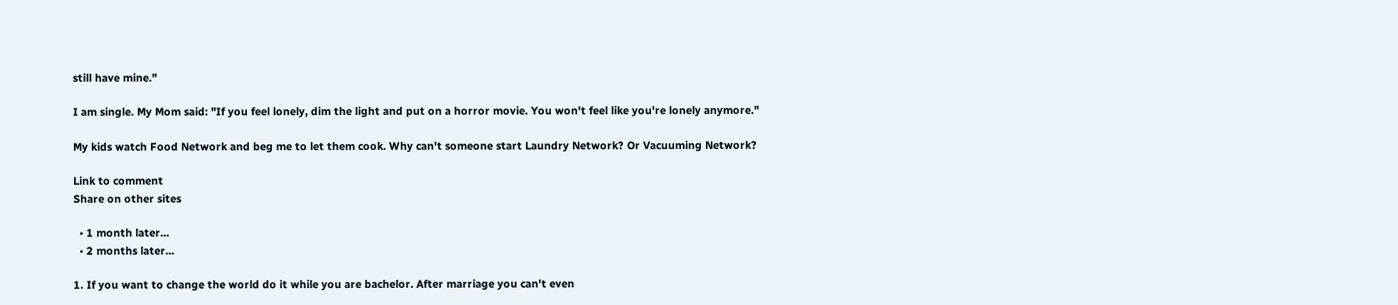still have mine."

I am single. My Mom said: "If you feel lonely, dim the light and put on a horror movie. You won't feel like you're lonely anymore."

My kids watch Food Network and beg me to let them cook. Why can't someone start Laundry Network? Or Vacuuming Network?

Link to comment
Share on other sites

  • 1 month later...
  • 2 months later...

1. If you want to change the world do it while you are bachelor. After marriage you can't even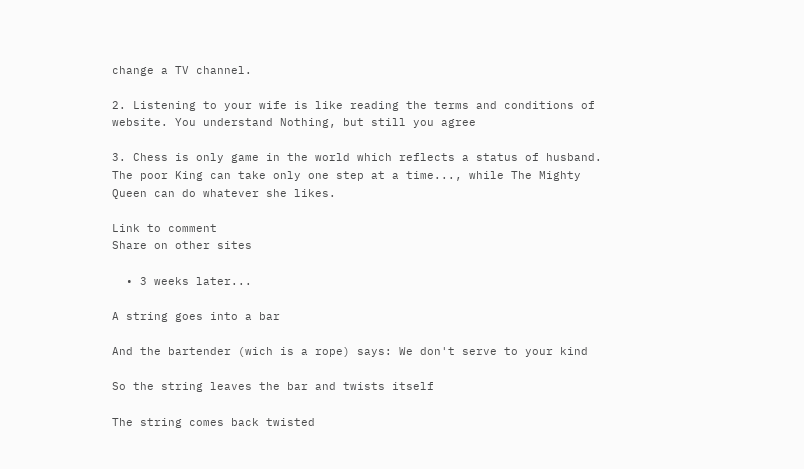change a TV channel.

2. Listening to your wife is like reading the terms and conditions of website. You understand Nothing, but still you agree

3. Chess is only game in the world which reflects a status of husband. The poor King can take only one step at a time..., while The Mighty Queen can do whatever she likes.

Link to comment
Share on other sites

  • 3 weeks later...

A string goes into a bar

And the bartender (wich is a rope) says: We don't serve to your kind

So the string leaves the bar and twists itself

The string comes back twisted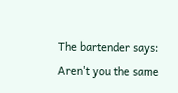The bartender says: Aren't you the same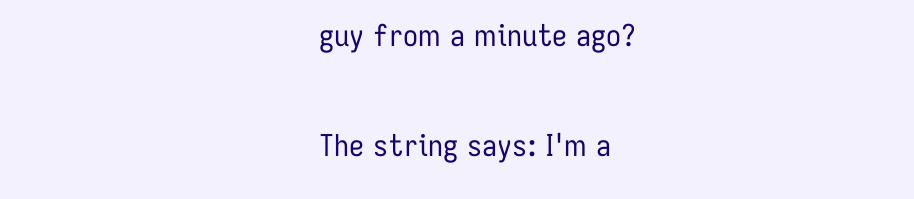guy from a minute ago?

The string says: I'm a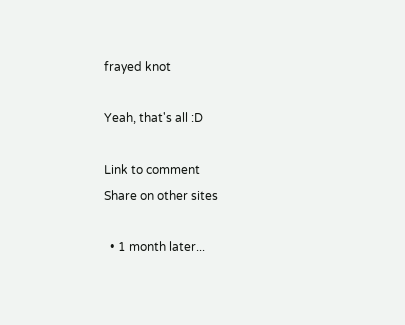frayed knot

Yeah, that's all :D

Link to comment
Share on other sites

  • 1 month later...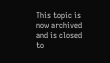This topic is now archived and is closed to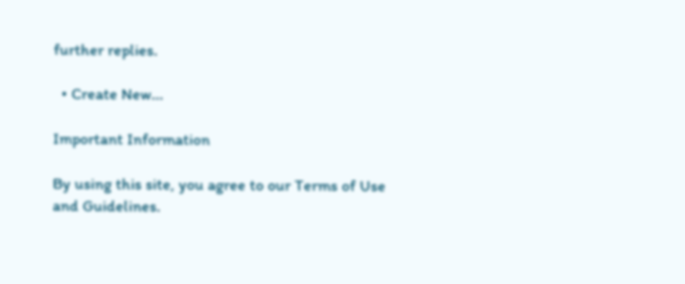further replies.

  • Create New...

Important Information

By using this site, you agree to our Terms of Use and Guidelines.